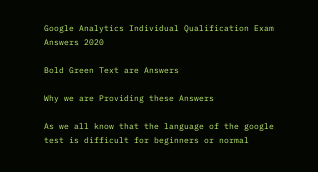Google Analytics Individual Qualification Exam Answers 2020

Bold Green Text are Answers

Why we are Providing these Answers

As we all know that the language of the google test is difficult for beginners or normal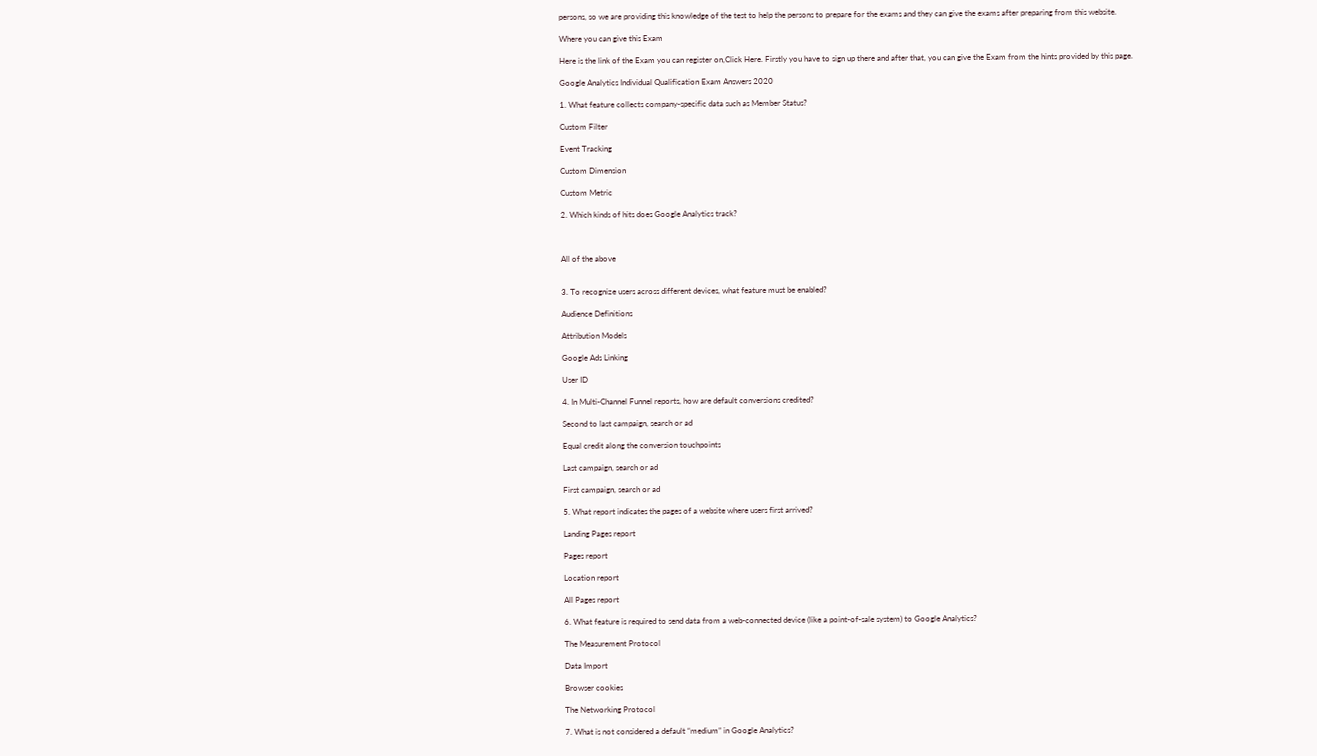persons, so we are providing this knowledge of the test to help the persons to prepare for the exams and they can give the exams after preparing from this website.

Where you can give this Exam

Here is the link of the Exam you can register on,Click Here. Firstly you have to sign up there and after that, you can give the Exam from the hints provided by this page.

Google Analytics Individual Qualification Exam Answers 2020

1. What feature collects company-specific data such as Member Status?

Custom Filter

Event Tracking

Custom Dimension

Custom Metric

2. Which kinds of hits does Google Analytics track?



All of the above


3. To recognize users across different devices, what feature must be enabled?

Audience Definitions

Attribution Models

Google Ads Linking

User ID

4. In Multi-Channel Funnel reports, how are default conversions credited?

Second to last campaign, search or ad

Equal credit along the conversion touchpoints

Last campaign, search or ad

First campaign, search or ad

5. What report indicates the pages of a website where users first arrived?

Landing Pages report

Pages report

Location report

All Pages report

6. What feature is required to send data from a web-connected device (like a point-of-sale system) to Google Analytics?

The Measurement Protocol

Data Import

Browser cookies

The Networking Protocol

7. What is not considered a default “medium” in Google Analytics?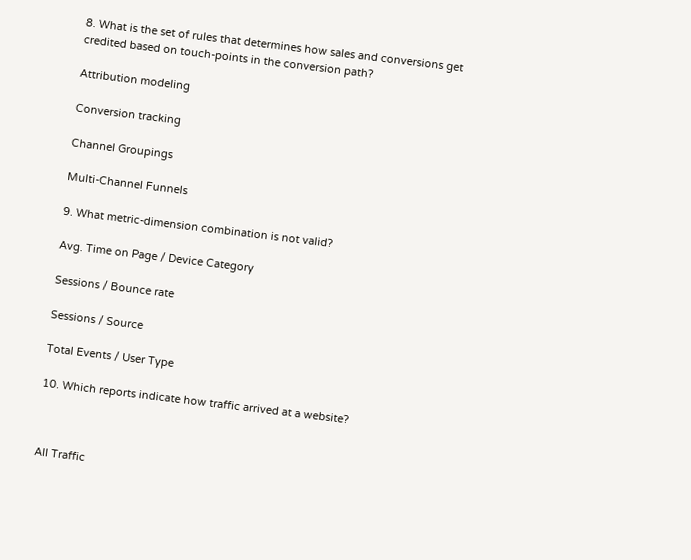8. What is the set of rules that determines how sales and conversions get credited based on touch-points in the conversion path?

Attribution modeling

Conversion tracking

Channel Groupings

Multi-Channel Funnels

9. What metric-dimension combination is not valid?

Avg. Time on Page / Device Category

Sessions / Bounce rate

Sessions / Source

Total Events / User Type

10. Which reports indicate how traffic arrived at a website?



All Traffic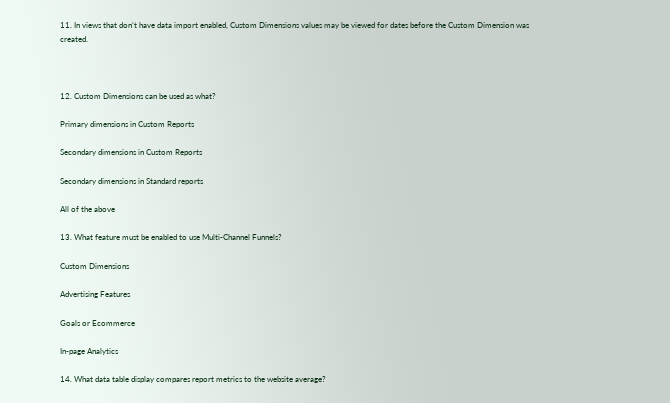11. In views that don’t have data import enabled, Custom Dimensions values may be viewed for dates before the Custom Dimension was created.



12. Custom Dimensions can be used as what?

Primary dimensions in Custom Reports

Secondary dimensions in Custom Reports

Secondary dimensions in Standard reports

All of the above

13. What feature must be enabled to use Multi-Channel Funnels?

Custom Dimensions

Advertising Features

Goals or Ecommerce

In-page Analytics

14. What data table display compares report metrics to the website average?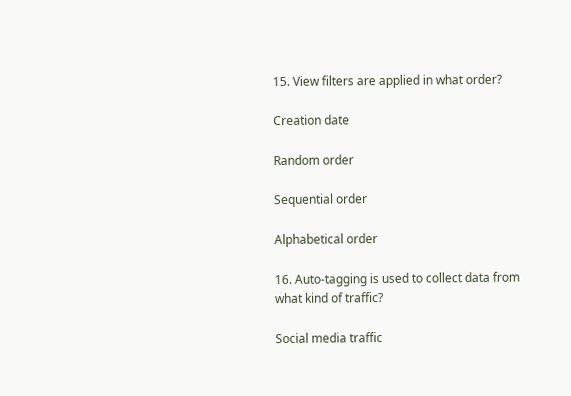15. View filters are applied in what order?

Creation date

Random order

Sequential order

Alphabetical order

16. Auto-tagging is used to collect data from what kind of traffic?

Social media traffic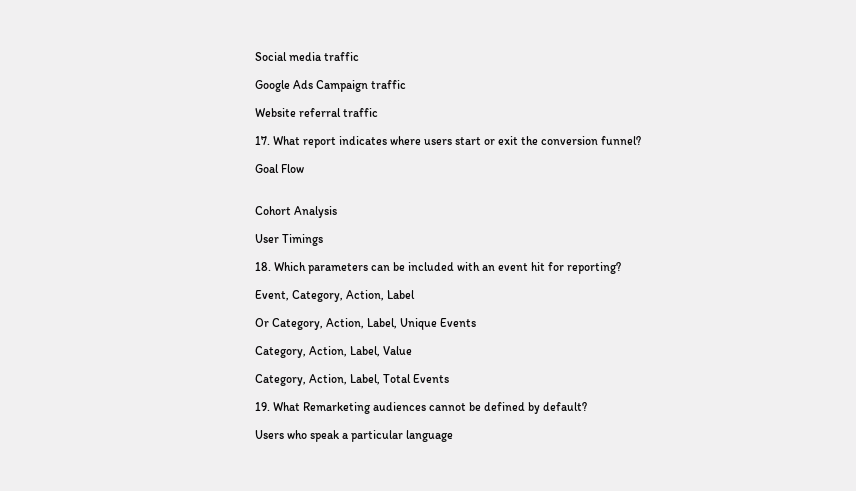Social media traffic

Google Ads Campaign traffic

Website referral traffic

17. What report indicates where users start or exit the conversion funnel?

Goal Flow


Cohort Analysis

User Timings

18. Which parameters can be included with an event hit for reporting?

Event, Category, Action, Label

Or Category, Action, Label, Unique Events

Category, Action, Label, Value

Category, Action, Label, Total Events

19. What Remarketing audiences cannot be defined by default?

Users who speak a particular language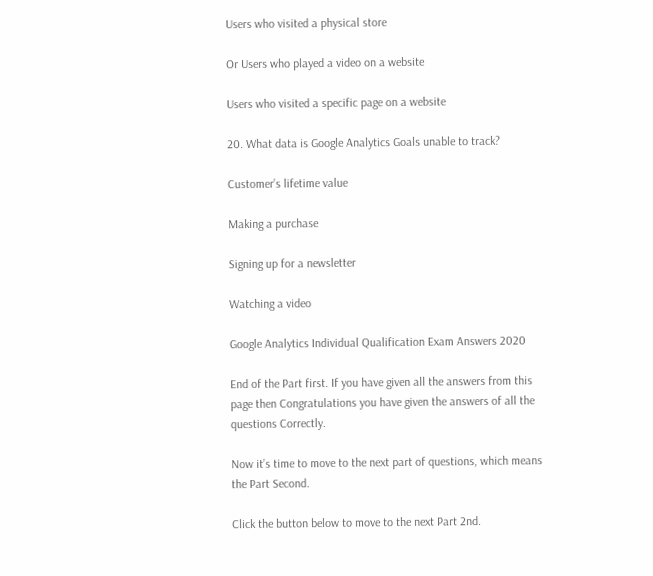Users who visited a physical store

Or Users who played a video on a website

Users who visited a specific page on a website

20. What data is Google Analytics Goals unable to track?

Customer’s lifetime value

Making a purchase

Signing up for a newsletter

Watching a video

Google Analytics Individual Qualification Exam Answers 2020

End of the Part first. If you have given all the answers from this page then Congratulations you have given the answers of all the questions Correctly.

Now it’s time to move to the next part of questions, which means the Part Second.

Click the button below to move to the next Part 2nd.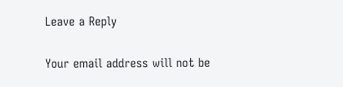Leave a Reply

Your email address will not be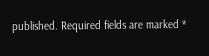published. Required fields are marked *